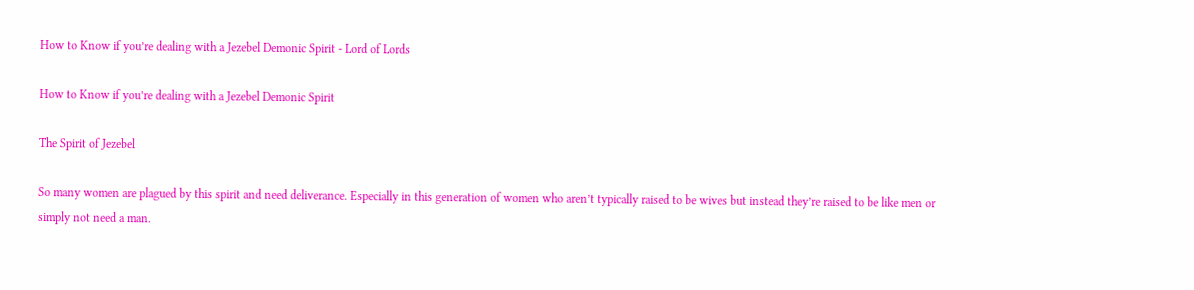How to Know if you’re dealing with a Jezebel Demonic Spirit - Lord of Lords

How to Know if you’re dealing with a Jezebel Demonic Spirit

The Spirit of Jezebel

So many women are plagued by this spirit and need deliverance. Especially in this generation of women who aren’t typically raised to be wives but instead they’re raised to be like men or simply not need a man.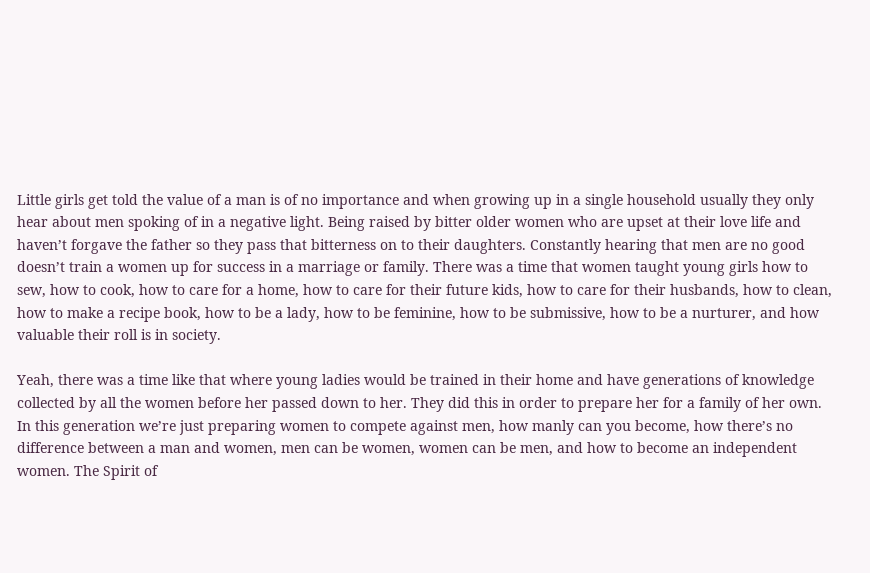Little girls get told the value of a man is of no importance and when growing up in a single household usually they only hear about men spoking of in a negative light. Being raised by bitter older women who are upset at their love life and haven’t forgave the father so they pass that bitterness on to their daughters. Constantly hearing that men are no good doesn’t train a women up for success in a marriage or family. There was a time that women taught young girls how to sew, how to cook, how to care for a home, how to care for their future kids, how to care for their husbands, how to clean, how to make a recipe book, how to be a lady, how to be feminine, how to be submissive, how to be a nurturer, and how valuable their roll is in society.

Yeah, there was a time like that where young ladies would be trained in their home and have generations of knowledge collected by all the women before her passed down to her. They did this in order to prepare her for a family of her own. In this generation we’re just preparing women to compete against men, how manly can you become, how there’s no difference between a man and women, men can be women, women can be men, and how to become an independent women. The Spirit of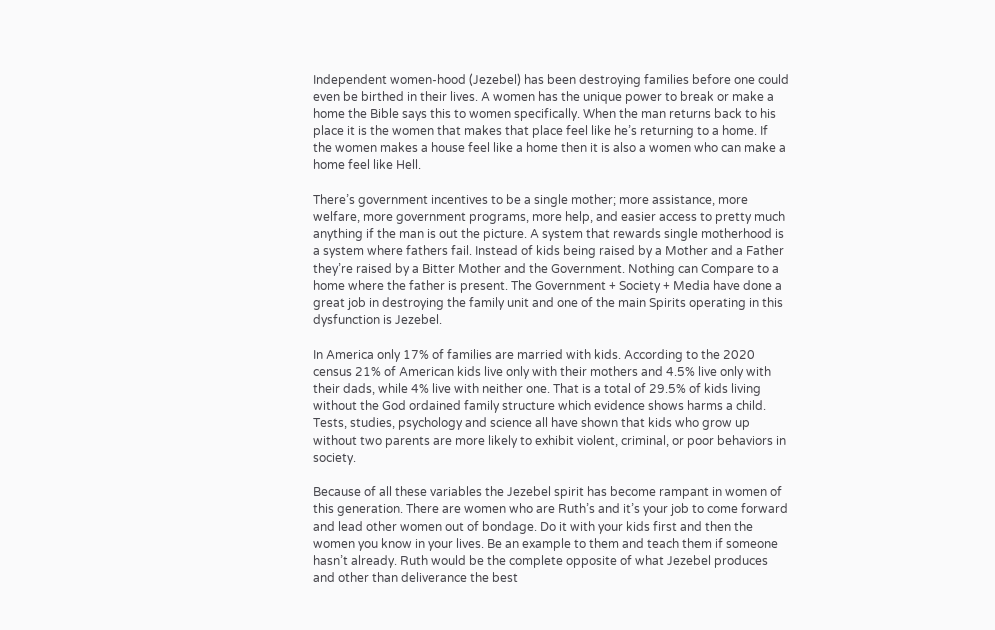Independent women-hood (Jezebel) has been destroying families before one could even be birthed in their lives. A women has the unique power to break or make a home the Bible says this to women specifically. When the man returns back to his place it is the women that makes that place feel like he’s returning to a home. If the women makes a house feel like a home then it is also a women who can make a home feel like Hell.

There’s government incentives to be a single mother; more assistance, more welfare, more government programs, more help, and easier access to pretty much anything if the man is out the picture. A system that rewards single motherhood is a system where fathers fail. Instead of kids being raised by a Mother and a Father they’re raised by a Bitter Mother and the Government. Nothing can Compare to a home where the father is present. The Government + Society + Media have done a great job in destroying the family unit and one of the main Spirits operating in this dysfunction is Jezebel.

In America only 17% of families are married with kids. According to the 2020 census 21% of American kids live only with their mothers and 4.5% live only with their dads, while 4% live with neither one. That is a total of 29.5% of kids living without the God ordained family structure which evidence shows harms a child. Tests, studies, psychology and science all have shown that kids who grow up without two parents are more likely to exhibit violent, criminal, or poor behaviors in society.

Because of all these variables the Jezebel spirit has become rampant in women of this generation. There are women who are Ruth’s and it’s your job to come forward and lead other women out of bondage. Do it with your kids first and then the women you know in your lives. Be an example to them and teach them if someone hasn’t already. Ruth would be the complete opposite of what Jezebel produces and other than deliverance the best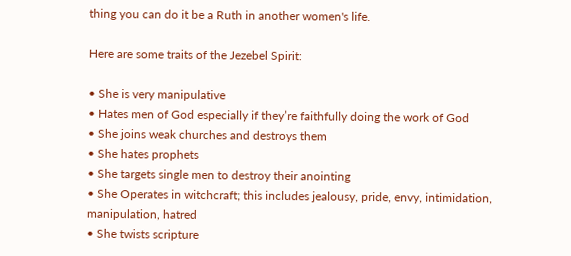thing you can do it be a Ruth in another women's life.

Here are some traits of the Jezebel Spirit:

• She is very manipulative
• Hates men of God especially if they’re faithfully doing the work of God
• She joins weak churches and destroys them
• She hates prophets
• She targets single men to destroy their anointing
• She Operates in witchcraft; this includes jealousy, pride, envy, intimidation, manipulation, hatred
• She twists scripture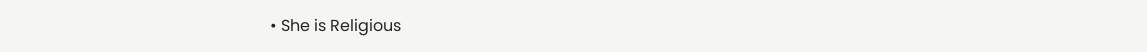• She is Religious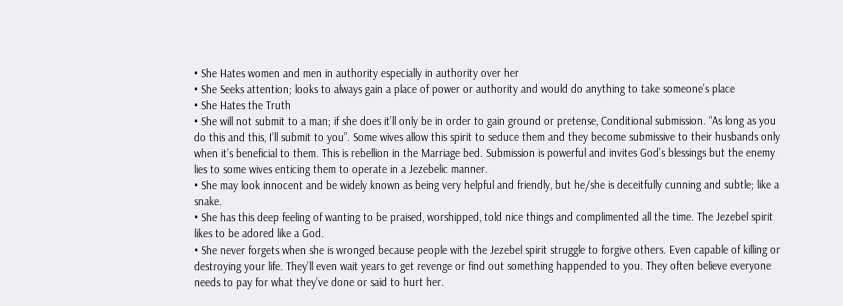• She Hates women and men in authority especially in authority over her
• She Seeks attention; looks to always gain a place of power or authority and would do anything to take someone’s place
• She Hates the Truth
• She will not submit to a man; if she does it’ll only be in order to gain ground or pretense, Conditional submission. “As long as you do this and this, I’ll submit to you”. Some wives allow this spirit to seduce them and they become submissive to their husbands only when it’s beneficial to them. This is rebellion in the Marriage bed. Submission is powerful and invites God’s blessings but the enemy lies to some wives enticing them to operate in a Jezebelic manner.
• She may look innocent and be widely known as being very helpful and friendly, but he/she is deceitfully cunning and subtle; like a snake.
• She has this deep feeling of wanting to be praised, worshipped, told nice things and complimented all the time. The Jezebel spirit likes to be adored like a God.
• She never forgets when she is wronged because people with the Jezebel spirit struggle to forgive others. Even capable of killing or destroying your life. They’ll even wait years to get revenge or find out something happended to you. They often believe everyone needs to pay for what they’ve done or said to hurt her.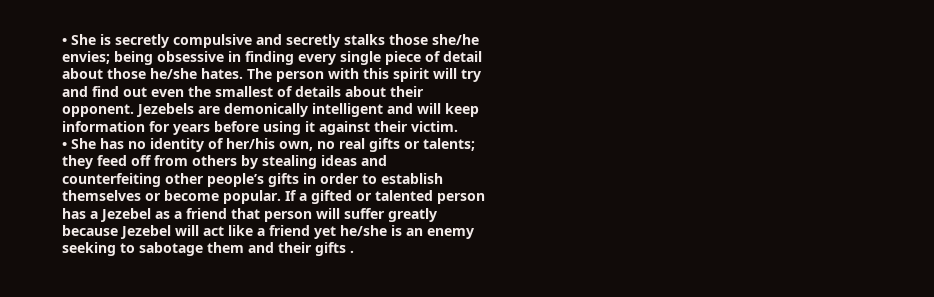• She is secretly compulsive and secretly stalks those she/he envies; being obsessive in finding every single piece of detail about those he/she hates. The person with this spirit will try and find out even the smallest of details about their opponent. Jezebels are demonically intelligent and will keep information for years before using it against their victim.
• She has no identity of her/his own, no real gifts or talents; they feed off from others by stealing ideas and counterfeiting other people’s gifts in order to establish themselves or become popular. If a gifted or talented person has a Jezebel as a friend that person will suffer greatly because Jezebel will act like a friend yet he/she is an enemy seeking to sabotage them and their gifts .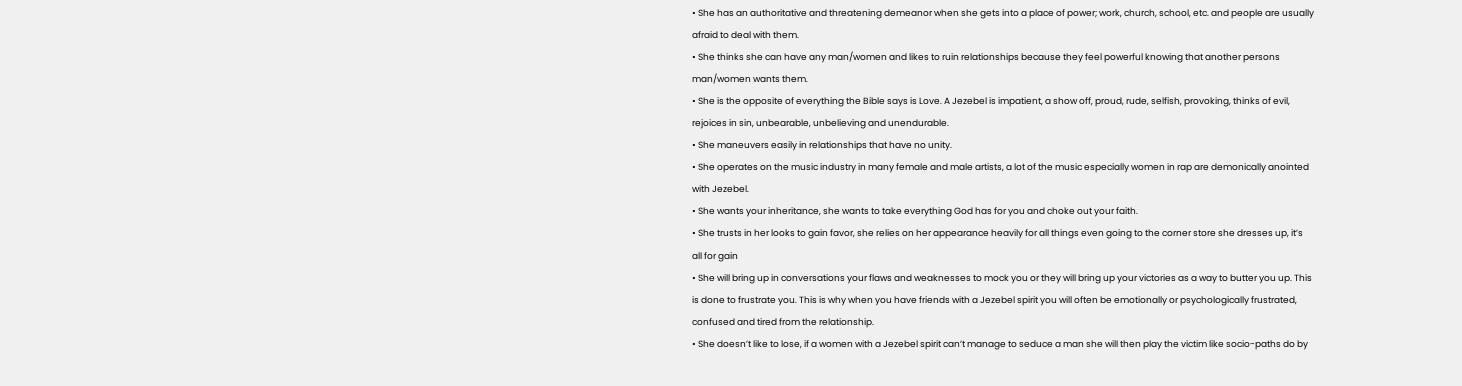• She has an authoritative and threatening demeanor when she gets into a place of power; work, church, school, etc. and people are usually afraid to deal with them.
• She thinks she can have any man/women and likes to ruin relationships because they feel powerful knowing that another persons man/women wants them.
• She is the opposite of everything the Bible says is Love. A Jezebel is impatient, a show off, proud, rude, selfish, provoking, thinks of evil, rejoices in sin, unbearable, unbelieving and unendurable.
• She maneuvers easily in relationships that have no unity.
• She operates on the music industry in many female and male artists, a lot of the music especially women in rap are demonically anointed with Jezebel.
• She wants your inheritance, she wants to take everything God has for you and choke out your faith.
• She trusts in her looks to gain favor, she relies on her appearance heavily for all things even going to the corner store she dresses up, it’s all for gain
• She will bring up in conversations your flaws and weaknesses to mock you or they will bring up your victories as a way to butter you up. This is done to frustrate you. This is why when you have friends with a Jezebel spirit you will often be emotionally or psychologically frustrated, confused and tired from the relationship.
• She doesn’t like to lose, if a women with a Jezebel spirit can’t manage to seduce a man she will then play the victim like socio-paths do by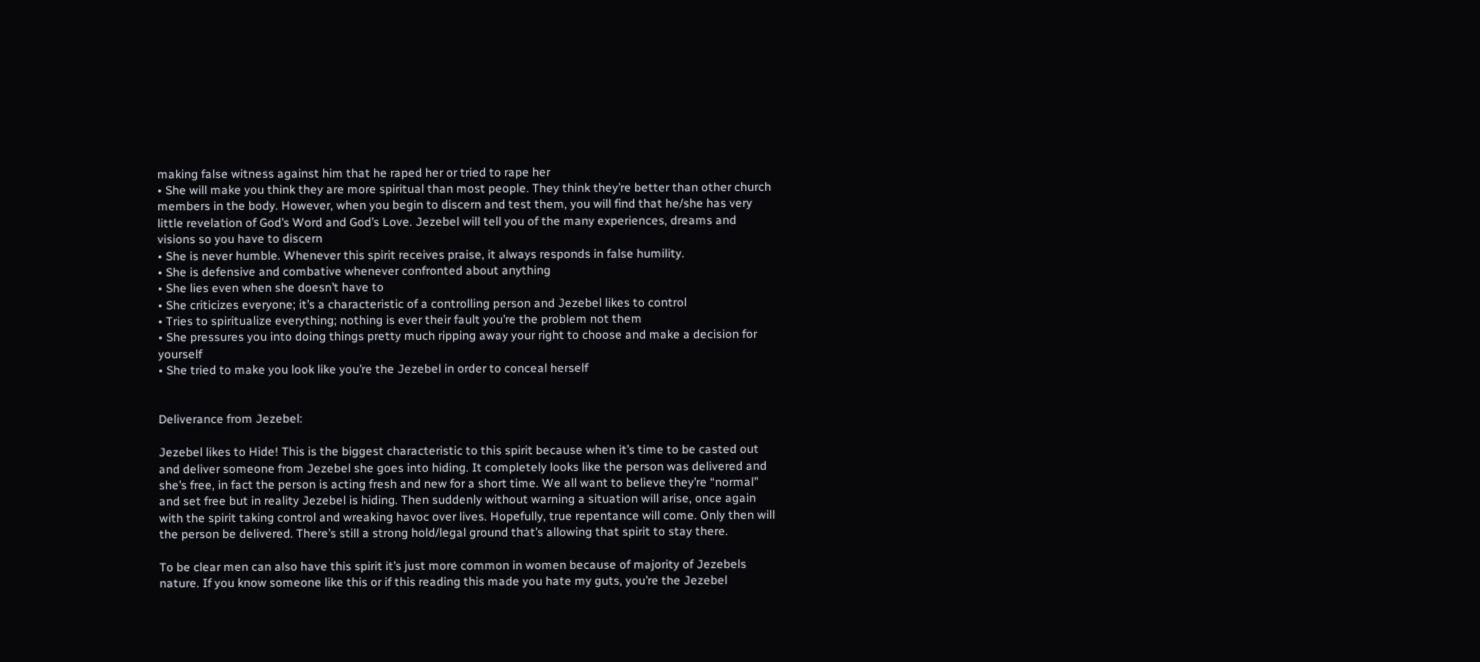making false witness against him that he raped her or tried to rape her
• She will make you think they are more spiritual than most people. They think they’re better than other church members in the body. However, when you begin to discern and test them, you will find that he/she has very little revelation of God’s Word and God’s Love. Jezebel will tell you of the many experiences, dreams and visions so you have to discern
• She is never humble. Whenever this spirit receives praise, it always responds in false humility.
• She is defensive and combative whenever confronted about anything
• She lies even when she doesn’t have to
• She criticizes everyone; it’s a characteristic of a controlling person and Jezebel likes to control
• Tries to spiritualize everything; nothing is ever their fault you’re the problem not them
• She pressures you into doing things pretty much ripping away your right to choose and make a decision for yourself
• She tried to make you look like you’re the Jezebel in order to conceal herself


Deliverance from Jezebel:

Jezebel likes to Hide! This is the biggest characteristic to this spirit because when it’s time to be casted out and deliver someone from Jezebel she goes into hiding. It completely looks like the person was delivered and she’s free, in fact the person is acting fresh and new for a short time. We all want to believe they’re “normal” and set free but in reality Jezebel is hiding. Then suddenly without warning a situation will arise, once again with the spirit taking control and wreaking havoc over lives. Hopefully, true repentance will come. Only then will the person be delivered. There’s still a strong hold/legal ground that’s allowing that spirit to stay there.

To be clear men can also have this spirit it’s just more common in women because of majority of Jezebels nature. If you know someone like this or if this reading this made you hate my guts, you’re the Jezebel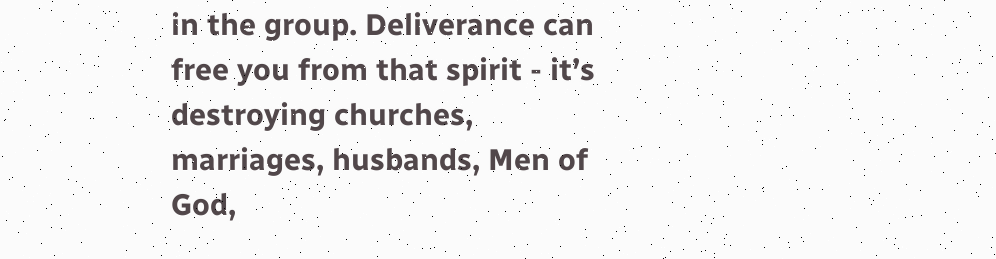in the group. Deliverance can free you from that spirit - it’s destroying churches, marriages, husbands, Men of God,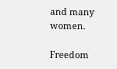and many women.

Freedom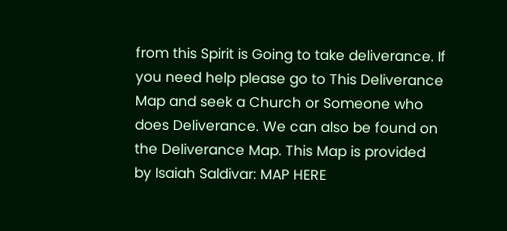from this Spirit is Going to take deliverance. If you need help please go to This Deliverance Map and seek a Church or Someone who does Deliverance. We can also be found on the Deliverance Map. This Map is provided by Isaiah Saldivar: MAP HERE